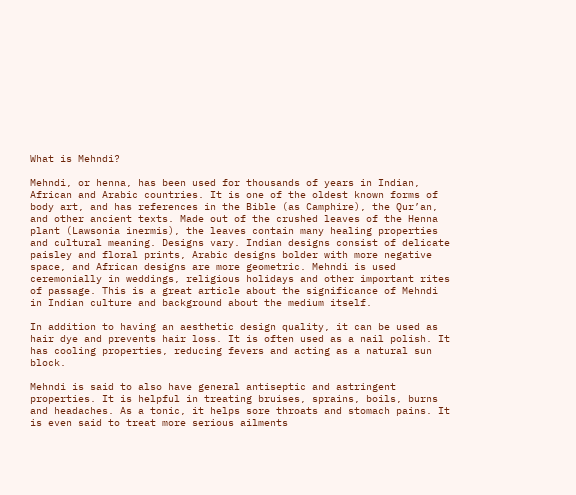What is Mehndi?

Mehndi, or henna, has been used for thousands of years in Indian, African and Arabic countries. It is one of the oldest known forms of body art, and has references in the Bible (as Camphire), the Qur’an, and other ancient texts. Made out of the crushed leaves of the Henna plant (Lawsonia inermis), the leaves contain many healing properties and cultural meaning. Designs vary. Indian designs consist of delicate paisley and floral prints, Arabic designs bolder with more negative space, and African designs are more geometric. Mehndi is used ceremonially in weddings, religious holidays and other important rites of passage. This is a great article about the significance of Mehndi in Indian culture and background about the medium itself.

In addition to having an aesthetic design quality, it can be used as hair dye and prevents hair loss. It is often used as a nail polish. It has cooling properties, reducing fevers and acting as a natural sun block.

Mehndi is said to also have general antiseptic and astringent properties. It is helpful in treating bruises, sprains, boils, burns and headaches. As a tonic, it helps sore throats and stomach pains. It is even said to treat more serious ailments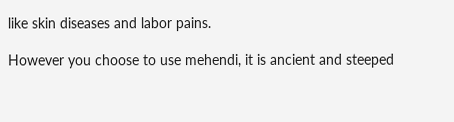like skin diseases and labor pains.

However you choose to use mehendi, it is ancient and steeped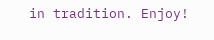in tradition. Enjoy!